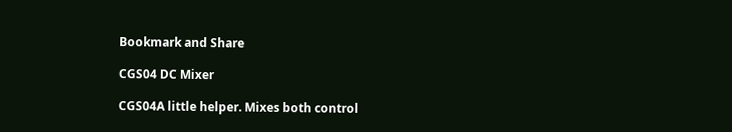Bookmark and Share

CGS04 DC Mixer

CGS04A little helper. Mixes both control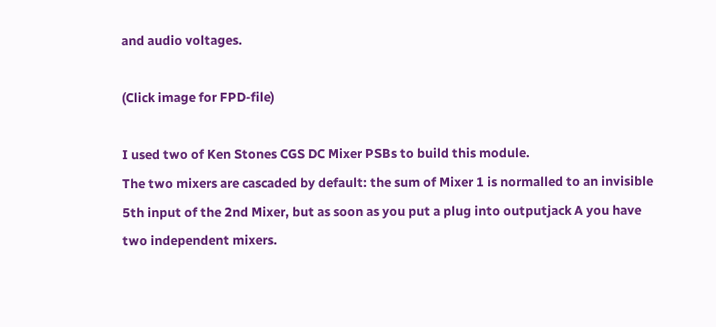and audio voltages.

(Click image for FPD-file)

I used two of Ken Stones CGS DC Mixer PSBs to build this module.
The two mixers are cascaded by default: the sum of Mixer 1 is normalled to an invisible 5th input of the 2nd Mixer, but as soon as you put a plug into outputjack A you have two independent mixers.